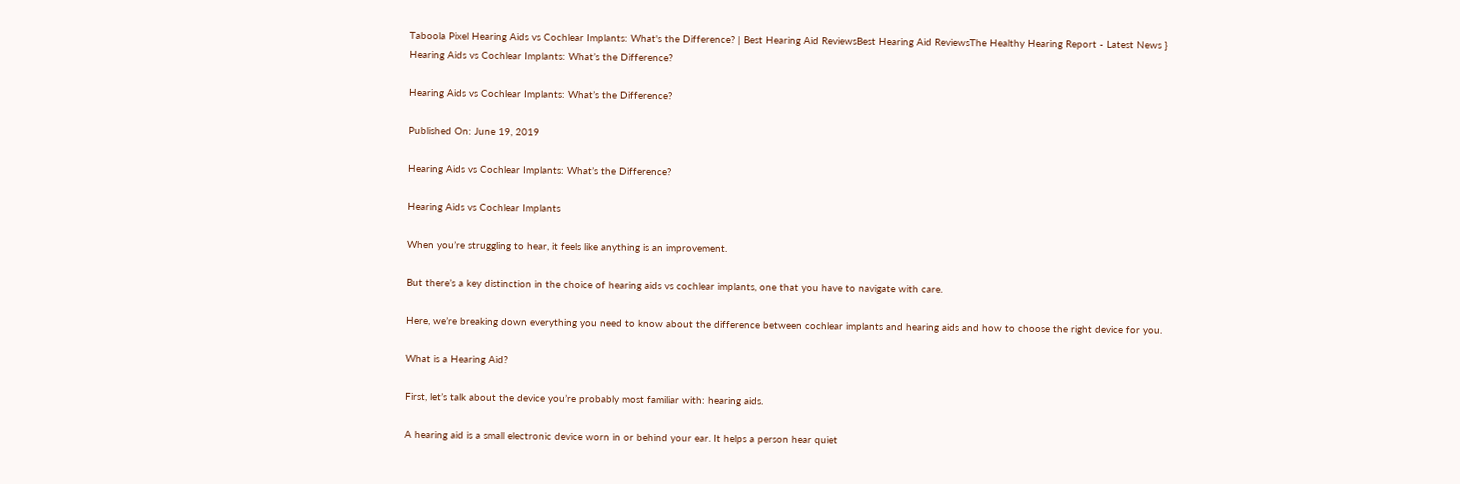Taboola Pixel Hearing Aids vs Cochlear Implants: What's the Difference? | Best Hearing Aid ReviewsBest Hearing Aid ReviewsThe Healthy Hearing Report - Latest News }
Hearing Aids vs Cochlear Implants: What’s the Difference?

Hearing Aids vs Cochlear Implants: What’s the Difference?

Published On: June 19, 2019

Hearing Aids vs Cochlear Implants: What’s the Difference?

Hearing Aids vs Cochlear Implants

When you’re struggling to hear, it feels like anything is an improvement.

But there’s a key distinction in the choice of hearing aids vs cochlear implants, one that you have to navigate with care.

Here, we’re breaking down everything you need to know about the difference between cochlear implants and hearing aids and how to choose the right device for you.

What is a Hearing Aid?

First, let’s talk about the device you’re probably most familiar with: hearing aids.

A hearing aid is a small electronic device worn in or behind your ear. It helps a person hear quiet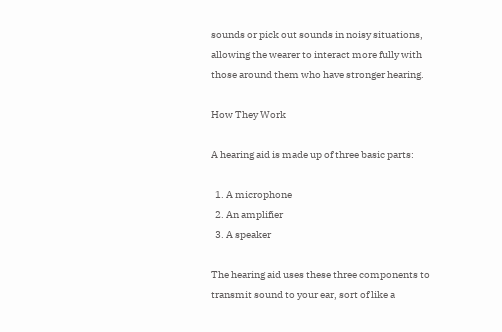sounds or pick out sounds in noisy situations, allowing the wearer to interact more fully with those around them who have stronger hearing.

How They Work

A hearing aid is made up of three basic parts:

  1. A microphone
  2. An amplifier
  3. A speaker

The hearing aid uses these three components to transmit sound to your ear, sort of like a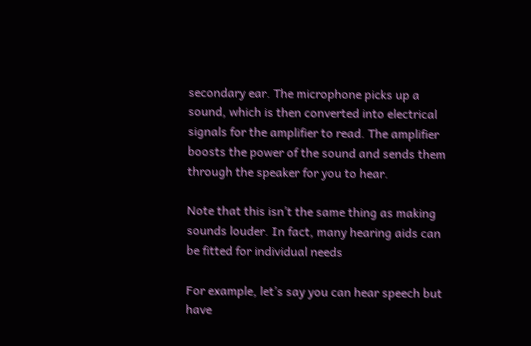secondary ear. The microphone picks up a sound, which is then converted into electrical signals for the amplifier to read. The amplifier boosts the power of the sound and sends them through the speaker for you to hear.

Note that this isn’t the same thing as making sounds louder. In fact, many hearing aids can be fitted for individual needs

For example, let’s say you can hear speech but have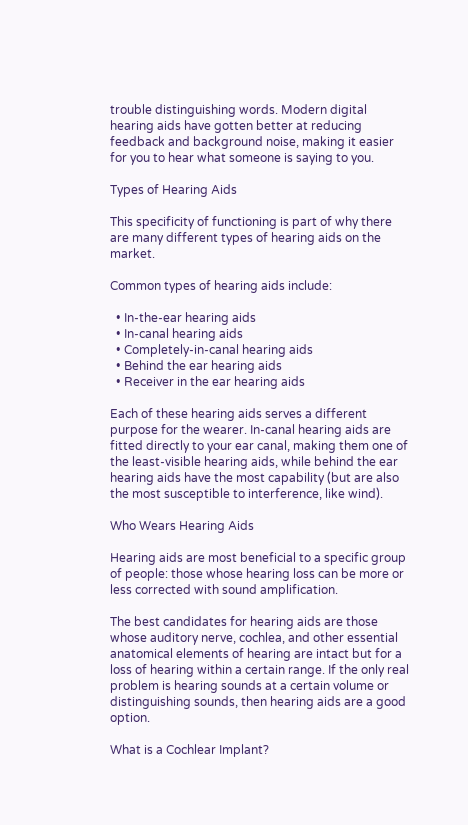trouble distinguishing words. Modern digital hearing aids have gotten better at reducing feedback and background noise, making it easier for you to hear what someone is saying to you.

Types of Hearing Aids

This specificity of functioning is part of why there are many different types of hearing aids on the market.

Common types of hearing aids include:

  • In-the-ear hearing aids
  • In-canal hearing aids
  • Completely-in-canal hearing aids
  • Behind the ear hearing aids
  • Receiver in the ear hearing aids

Each of these hearing aids serves a different purpose for the wearer. In-canal hearing aids are fitted directly to your ear canal, making them one of the least-visible hearing aids, while behind the ear hearing aids have the most capability (but are also the most susceptible to interference, like wind).

Who Wears Hearing Aids

Hearing aids are most beneficial to a specific group of people: those whose hearing loss can be more or less corrected with sound amplification.

The best candidates for hearing aids are those whose auditory nerve, cochlea, and other essential anatomical elements of hearing are intact but for a loss of hearing within a certain range. If the only real problem is hearing sounds at a certain volume or distinguishing sounds, then hearing aids are a good option.

What is a Cochlear Implant?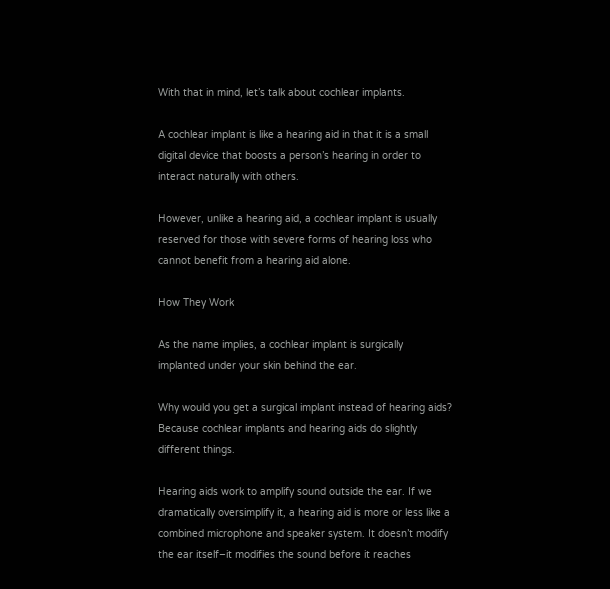With that in mind, let’s talk about cochlear implants.

A cochlear implant is like a hearing aid in that it is a small digital device that boosts a person’s hearing in order to interact naturally with others.

However, unlike a hearing aid, a cochlear implant is usually reserved for those with severe forms of hearing loss who cannot benefit from a hearing aid alone.

How They Work

As the name implies, a cochlear implant is surgically implanted under your skin behind the ear.

Why would you get a surgical implant instead of hearing aids? Because cochlear implants and hearing aids do slightly different things.

Hearing aids work to amplify sound outside the ear. If we dramatically oversimplify it, a hearing aid is more or less like a combined microphone and speaker system. It doesn’t modify the ear itself–it modifies the sound before it reaches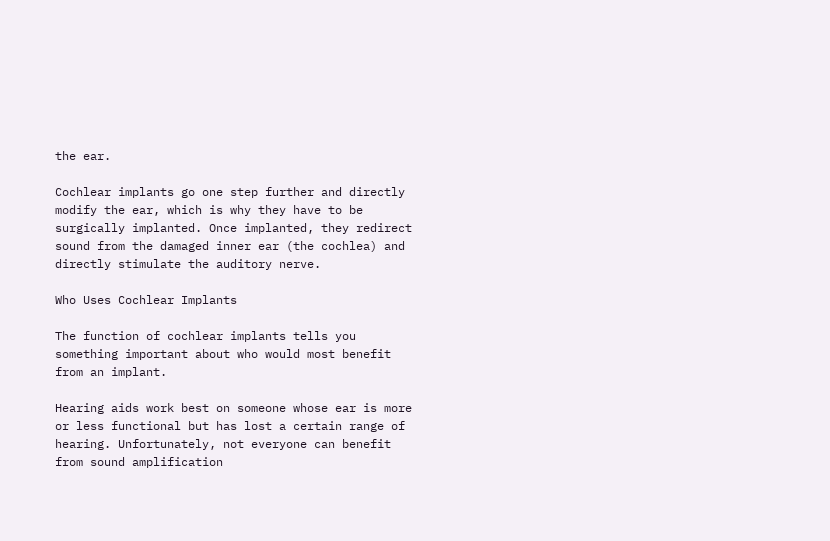the ear.

Cochlear implants go one step further and directly modify the ear, which is why they have to be surgically implanted. Once implanted, they redirect sound from the damaged inner ear (the cochlea) and directly stimulate the auditory nerve.

Who Uses Cochlear Implants

The function of cochlear implants tells you something important about who would most benefit from an implant.

Hearing aids work best on someone whose ear is more or less functional but has lost a certain range of hearing. Unfortunately, not everyone can benefit from sound amplification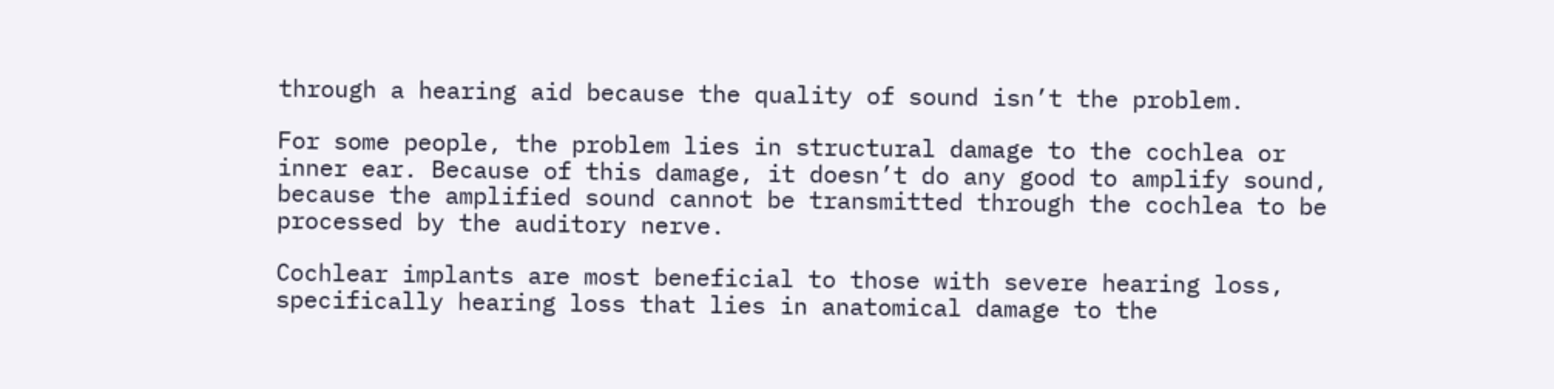through a hearing aid because the quality of sound isn’t the problem.

For some people, the problem lies in structural damage to the cochlea or inner ear. Because of this damage, it doesn’t do any good to amplify sound, because the amplified sound cannot be transmitted through the cochlea to be processed by the auditory nerve.

Cochlear implants are most beneficial to those with severe hearing loss, specifically hearing loss that lies in anatomical damage to the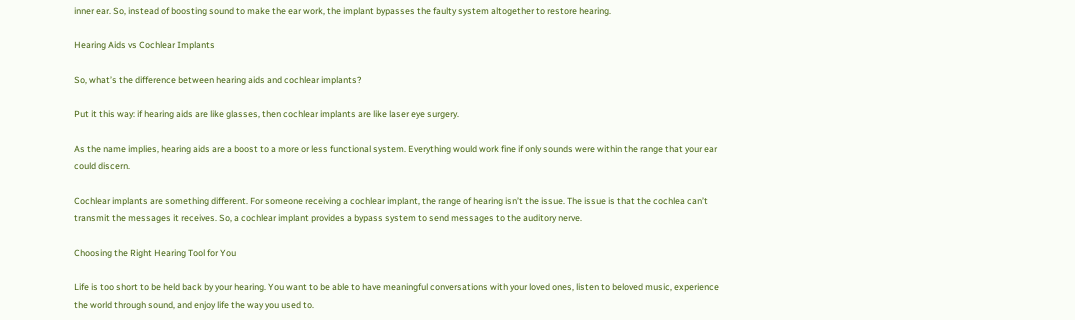inner ear. So, instead of boosting sound to make the ear work, the implant bypasses the faulty system altogether to restore hearing.

Hearing Aids vs Cochlear Implants

So, what’s the difference between hearing aids and cochlear implants?

Put it this way: if hearing aids are like glasses, then cochlear implants are like laser eye surgery.

As the name implies, hearing aids are a boost to a more or less functional system. Everything would work fine if only sounds were within the range that your ear could discern.

Cochlear implants are something different. For someone receiving a cochlear implant, the range of hearing isn’t the issue. The issue is that the cochlea can’t transmit the messages it receives. So, a cochlear implant provides a bypass system to send messages to the auditory nerve.

Choosing the Right Hearing Tool for You

Life is too short to be held back by your hearing. You want to be able to have meaningful conversations with your loved ones, listen to beloved music, experience the world through sound, and enjoy life the way you used to.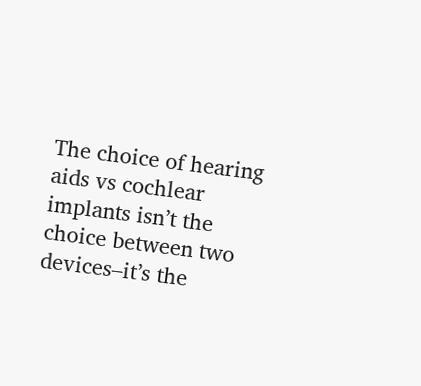The choice of hearing aids vs cochlear implants isn’t the choice between two devices–it’s the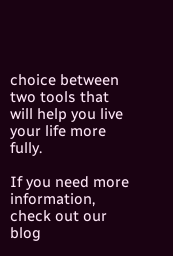choice between two tools that will help you live your life more fully.

If you need more information, check out our blog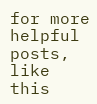for more helpful posts, like this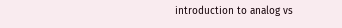introduction to analog vs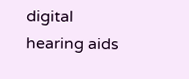digital hearing aids